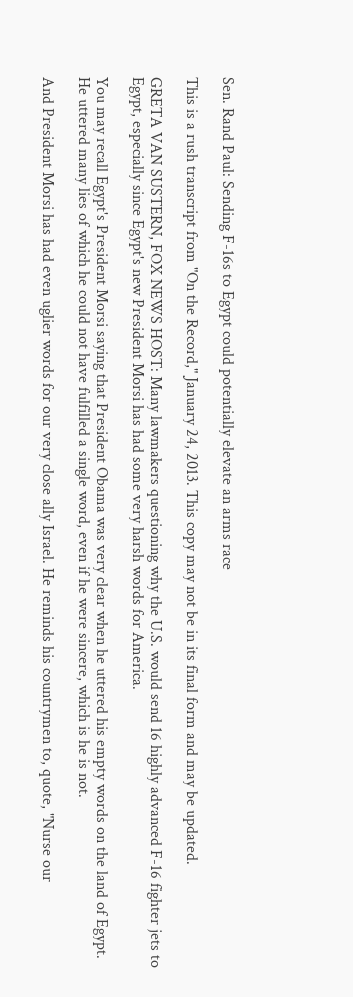Sen. Rand Paul: Sending F-16s to Egypt could potentially elevate an arms race

This is a rush transcript from "On the Record," January 24, 2013. This copy may not be in its final form and may be updated.

GRETA VAN SUSTERN, FOX NEWS HOST: Many lawmakers questioning why the U.S. would send 16 highly advanced F-16 fighter jets to Egypt, especially since Egypt's new President Morsi has had some very harsh words for America.

You may recall Egypt's President Morsi saying that President Obama was very clear when he uttered his empty words on the land of Egypt. He uttered many lies of which he could not have fulfilled a single word, even if he were sincere, which is he is not.

And President Morsi has had even uglier words for our very close ally Israel. He reminds his countrymen to, quote, "Nurse our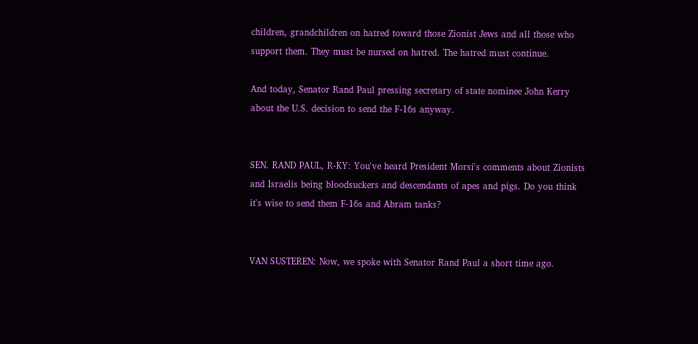children, grandchildren on hatred toward those Zionist Jews and all those who support them. They must be nursed on hatred. The hatred must continue.

And today, Senator Rand Paul pressing secretary of state nominee John Kerry about the U.S. decision to send the F-16s anyway.


SEN. RAND PAUL, R-KY: You've heard President Morsi's comments about Zionists and Israelis being bloodsuckers and descendants of apes and pigs. Do you think it's wise to send them F-16s and Abram tanks?


VAN SUSTEREN: Now, we spoke with Senator Rand Paul a short time ago.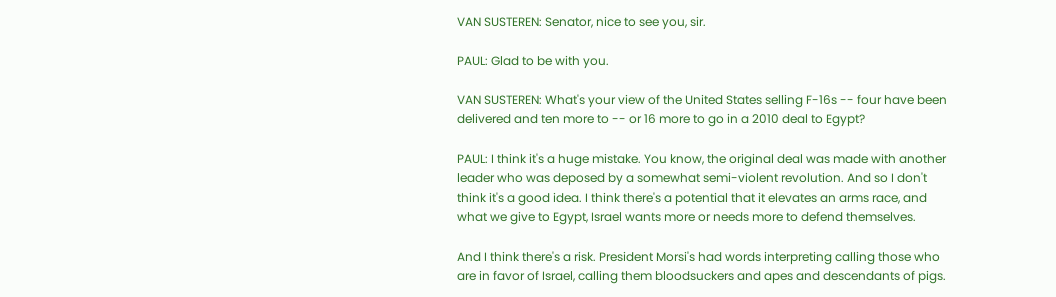VAN SUSTEREN: Senator, nice to see you, sir.

PAUL: Glad to be with you.

VAN SUSTEREN: What's your view of the United States selling F-16s -- four have been delivered and ten more to -- or 16 more to go in a 2010 deal to Egypt?

PAUL: I think it's a huge mistake. You know, the original deal was made with another leader who was deposed by a somewhat semi-violent revolution. And so I don't think it's a good idea. I think there's a potential that it elevates an arms race, and what we give to Egypt, Israel wants more or needs more to defend themselves.

And I think there's a risk. President Morsi's had words interpreting calling those who are in favor of Israel, calling them bloodsuckers and apes and descendants of pigs.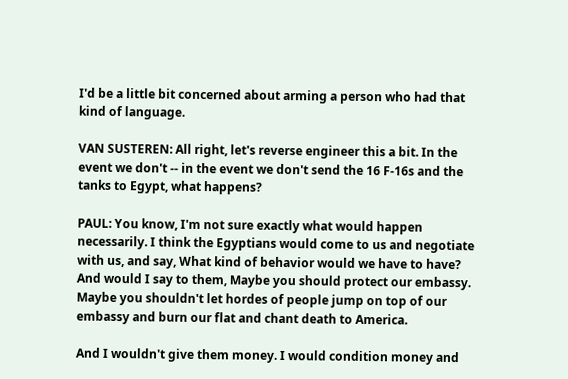I'd be a little bit concerned about arming a person who had that kind of language.

VAN SUSTEREN: All right, let's reverse engineer this a bit. In the event we don't -- in the event we don't send the 16 F-16s and the tanks to Egypt, what happens?

PAUL: You know, I'm not sure exactly what would happen necessarily. I think the Egyptians would come to us and negotiate with us, and say, What kind of behavior would we have to have? And would I say to them, Maybe you should protect our embassy. Maybe you shouldn't let hordes of people jump on top of our embassy and burn our flat and chant death to America.

And I wouldn't give them money. I would condition money and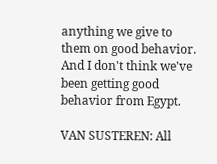anything we give to them on good behavior. And I don't think we've been getting good behavior from Egypt.

VAN SUSTEREN: All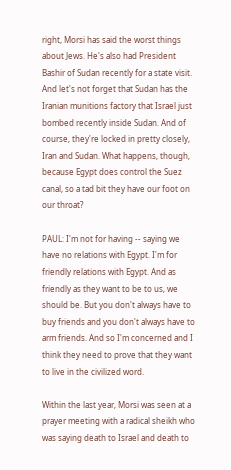right, Morsi has said the worst things about Jews. He's also had President Bashir of Sudan recently for a state visit. And let's not forget that Sudan has the Iranian munitions factory that Israel just bombed recently inside Sudan. And of course, they're locked in pretty closely, Iran and Sudan. What happens, though, because Egypt does control the Suez canal, so a tad bit they have our foot on our throat?

PAUL: I'm not for having -- saying we have no relations with Egypt. I'm for friendly relations with Egypt. And as friendly as they want to be to us, we should be. But you don't always have to buy friends and you don't always have to arm friends. And so I'm concerned and I think they need to prove that they want to live in the civilized word.

Within the last year, Morsi was seen at a prayer meeting with a radical sheikh who was saying death to Israel and death to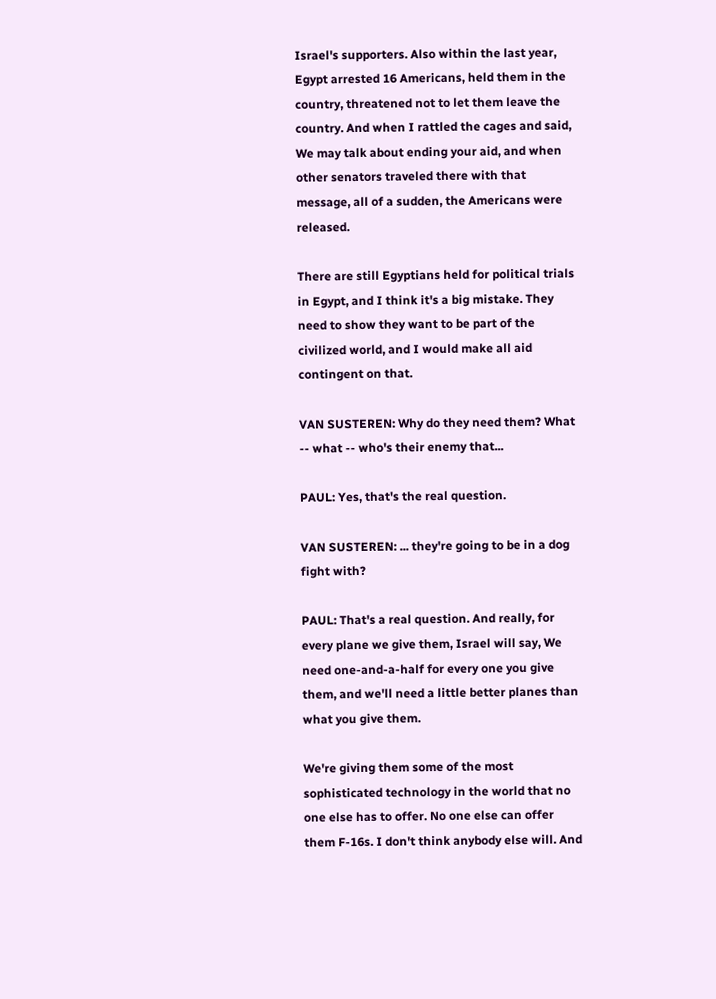Israel's supporters. Also within the last year, Egypt arrested 16 Americans, held them in the country, threatened not to let them leave the country. And when I rattled the cages and said, We may talk about ending your aid, and when other senators traveled there with that message, all of a sudden, the Americans were released.

There are still Egyptians held for political trials in Egypt, and I think it's a big mistake. They need to show they want to be part of the civilized world, and I would make all aid contingent on that.

VAN SUSTEREN: Why do they need them? What -- what -- who's their enemy that...

PAUL: Yes, that's the real question.

VAN SUSTEREN: ... they're going to be in a dog fight with?

PAUL: That's a real question. And really, for every plane we give them, Israel will say, We need one-and-a-half for every one you give them, and we'll need a little better planes than what you give them.

We're giving them some of the most sophisticated technology in the world that no one else has to offer. No one else can offer them F-16s. I don't think anybody else will. And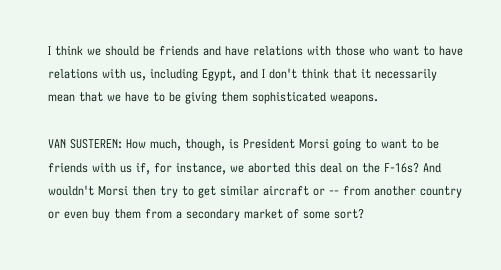I think we should be friends and have relations with those who want to have relations with us, including Egypt, and I don't think that it necessarily mean that we have to be giving them sophisticated weapons.

VAN SUSTEREN: How much, though, is President Morsi going to want to be friends with us if, for instance, we aborted this deal on the F-16s? And wouldn't Morsi then try to get similar aircraft or -- from another country or even buy them from a secondary market of some sort?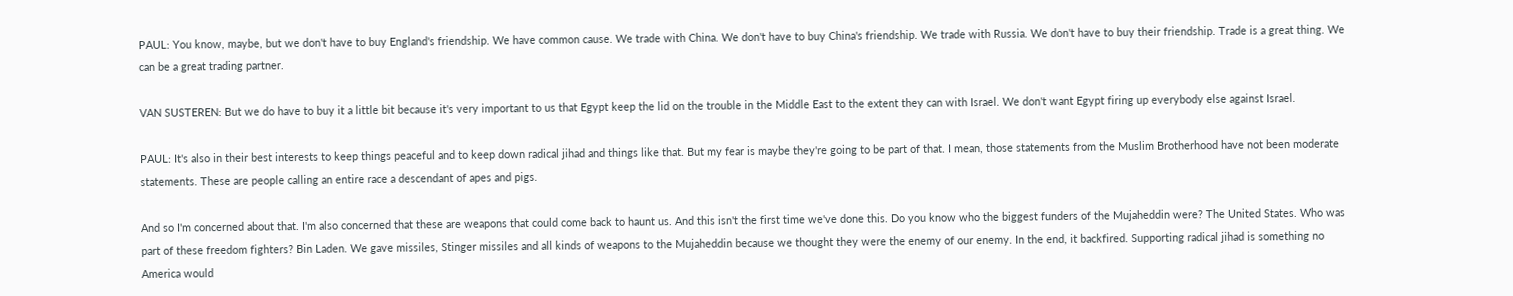PAUL: You know, maybe, but we don't have to buy England's friendship. We have common cause. We trade with China. We don't have to buy China's friendship. We trade with Russia. We don't have to buy their friendship. Trade is a great thing. We can be a great trading partner.

VAN SUSTEREN: But we do have to buy it a little bit because it's very important to us that Egypt keep the lid on the trouble in the Middle East to the extent they can with Israel. We don't want Egypt firing up everybody else against Israel.

PAUL: It's also in their best interests to keep things peaceful and to keep down radical jihad and things like that. But my fear is maybe they're going to be part of that. I mean, those statements from the Muslim Brotherhood have not been moderate statements. These are people calling an entire race a descendant of apes and pigs.

And so I'm concerned about that. I'm also concerned that these are weapons that could come back to haunt us. And this isn't the first time we've done this. Do you know who the biggest funders of the Mujaheddin were? The United States. Who was part of these freedom fighters? Bin Laden. We gave missiles, Stinger missiles and all kinds of weapons to the Mujaheddin because we thought they were the enemy of our enemy. In the end, it backfired. Supporting radical jihad is something no America would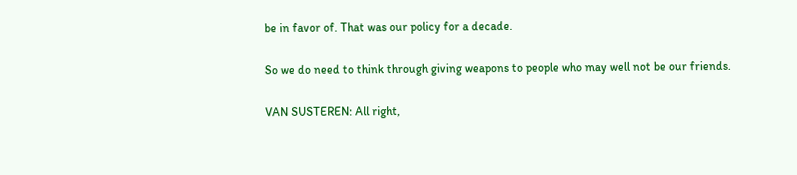be in favor of. That was our policy for a decade.

So we do need to think through giving weapons to people who may well not be our friends.

VAN SUSTEREN: All right,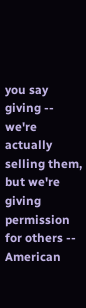you say giving -- we're actually selling them, but we're giving permission for others -- American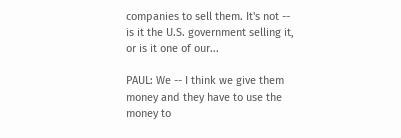companies to sell them. It's not -- is it the U.S. government selling it, or is it one of our...

PAUL: We -- I think we give them money and they have to use the money to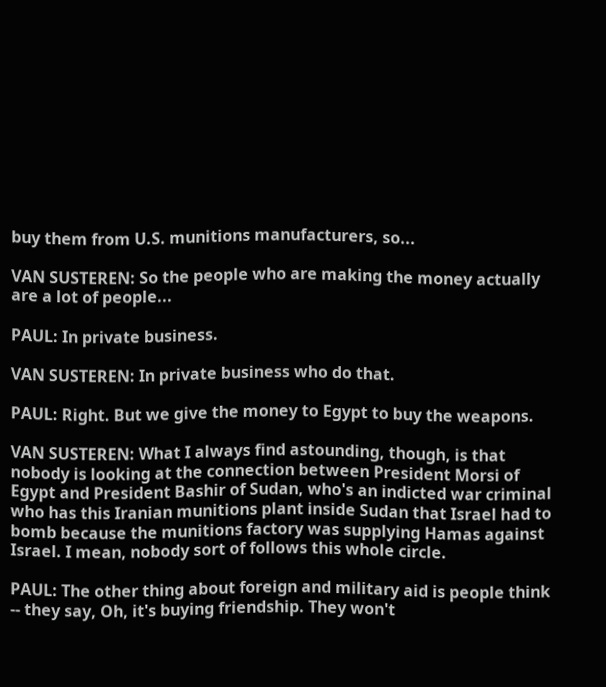buy them from U.S. munitions manufacturers, so...

VAN SUSTEREN: So the people who are making the money actually are a lot of people...

PAUL: In private business.

VAN SUSTEREN: In private business who do that.

PAUL: Right. But we give the money to Egypt to buy the weapons.

VAN SUSTEREN: What I always find astounding, though, is that nobody is looking at the connection between President Morsi of Egypt and President Bashir of Sudan, who's an indicted war criminal who has this Iranian munitions plant inside Sudan that Israel had to bomb because the munitions factory was supplying Hamas against Israel. I mean, nobody sort of follows this whole circle.

PAUL: The other thing about foreign and military aid is people think -- they say, Oh, it's buying friendship. They won't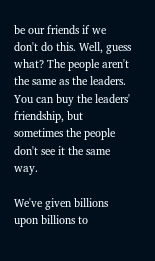be our friends if we don't do this. Well, guess what? The people aren't the same as the leaders. You can buy the leaders' friendship, but sometimes the people don't see it the same way.

We've given billions upon billions to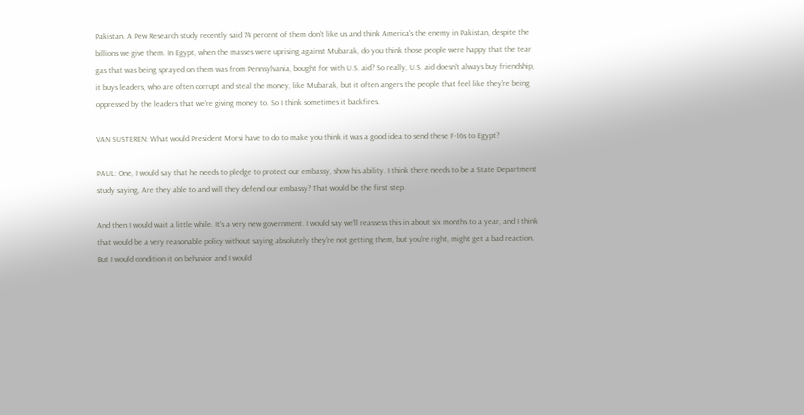Pakistan. A Pew Research study recently said 74 percent of them don't like us and think America's the enemy in Pakistan, despite the billions we give them. In Egypt, when the masses were uprising against Mubarak, do you think those people were happy that the tear gas that was being sprayed on them was from Pennsylvania, bought for with U.S. aid? So really, U.S. aid doesn't always buy friendship, it buys leaders, who are often corrupt and steal the money, like Mubarak, but it often angers the people that feel like they're being oppressed by the leaders that we're giving money to. So I think sometimes it backfires.

VAN SUSTEREN: What would President Morsi have to do to make you think it was a good idea to send these F-16s to Egypt?

PAUL: One, I would say that he needs to pledge to protect our embassy, show his ability. I think there needs to be a State Department study saying, Are they able to and will they defend our embassy? That would be the first step.

And then I would wait a little while. It's a very new government. I would say we'll reassess this in about six months to a year, and I think that would be a very reasonable policy without saying absolutely they're not getting them, but you're right, might get a bad reaction. But I would condition it on behavior and I would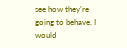see how they're going to behave. I would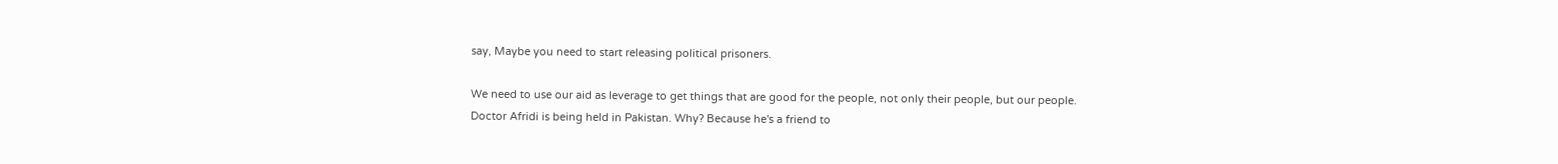say, Maybe you need to start releasing political prisoners.

We need to use our aid as leverage to get things that are good for the people, not only their people, but our people. Doctor Afridi is being held in Pakistan. Why? Because he's a friend to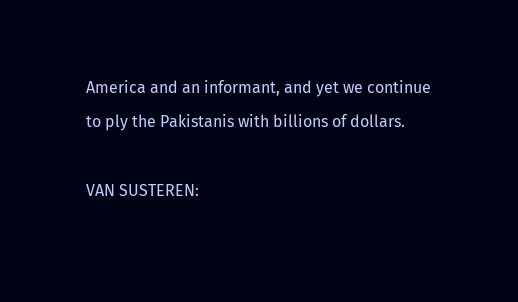America and an informant, and yet we continue to ply the Pakistanis with billions of dollars.

VAN SUSTEREN: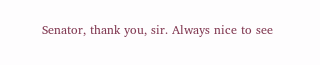Senator, thank you, sir. Always nice to see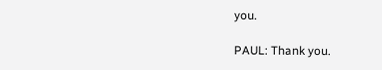you.

PAUL: Thank you.